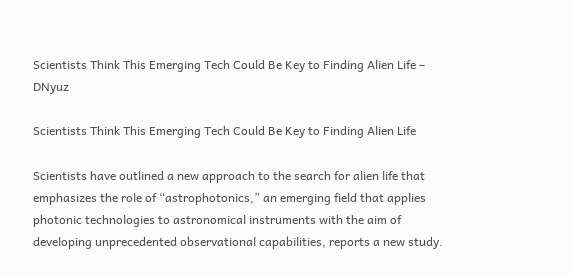Scientists Think This Emerging Tech Could Be Key to Finding Alien Life – DNyuz

Scientists Think This Emerging Tech Could Be Key to Finding Alien Life

Scientists have outlined a new approach to the search for alien life that emphasizes the role of “astrophotonics,” an emerging field that applies photonic technologies to astronomical instruments with the aim of developing unprecedented observational capabilities, reports a new study.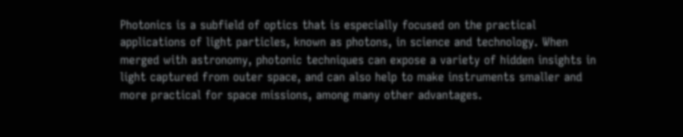Photonics is a subfield of optics that is especially focused on the practical applications of light particles, known as photons, in science and technology. When merged with astronomy, photonic techniques can expose a variety of hidden insights in light captured from outer space, and can also help to make instruments smaller and more practical for space missions, among many other advantages.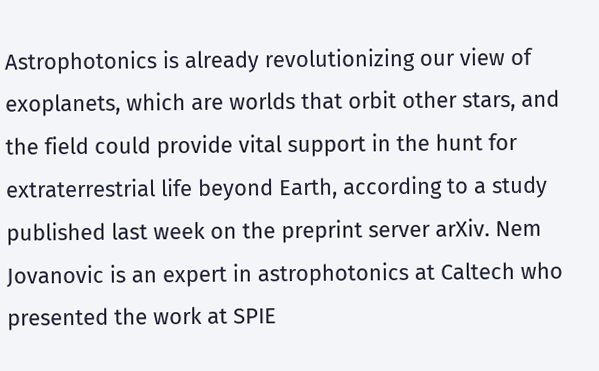Astrophotonics is already revolutionizing our view of exoplanets, which are worlds that orbit other stars, and the field could provide vital support in the hunt for extraterrestrial life beyond Earth, according to a study published last week on the preprint server arXiv. Nem Jovanovic is an expert in astrophotonics at Caltech who presented the work at SPIE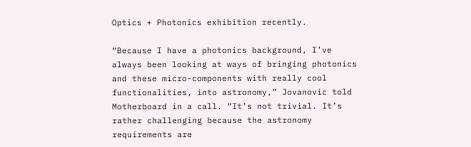Optics + Photonics exhibition recently.

“Because I have a photonics background, I’ve always been looking at ways of bringing photonics and these micro-components with really cool functionalities, into astronomy,” Jovanovic told Motherboard in a call. “It’s not trivial. It’s rather challenging because the astronomy requirements are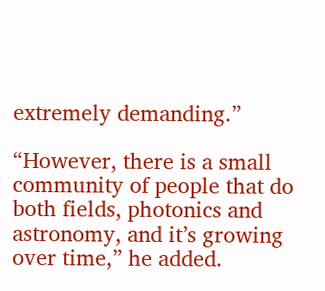extremely demanding.”

“However, there is a small community of people that do both fields, photonics and astronomy, and it’s growing over time,” he added.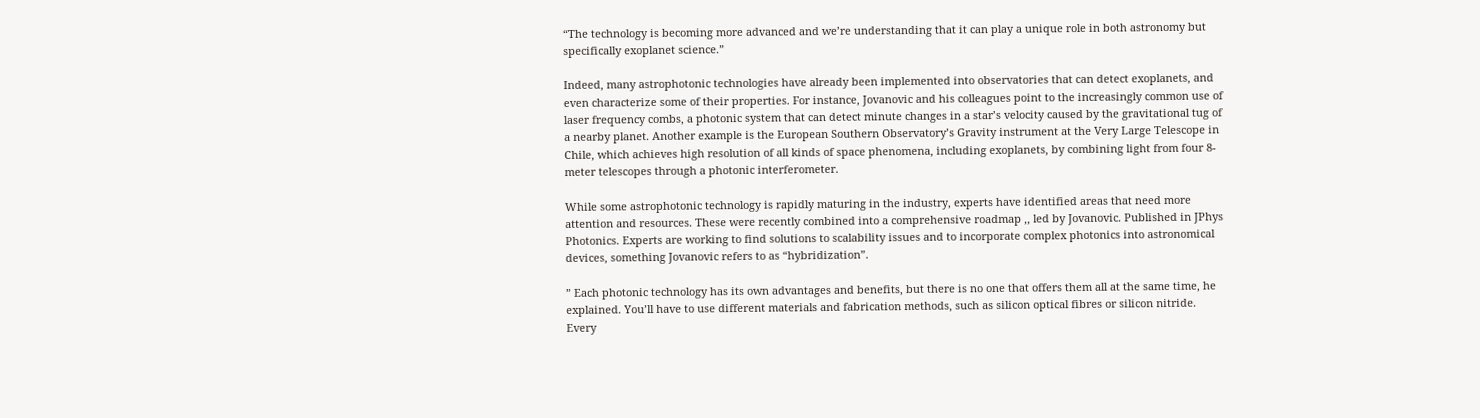“The technology is becoming more advanced and we’re understanding that it can play a unique role in both astronomy but specifically exoplanet science.”

Indeed, many astrophotonic technologies have already been implemented into observatories that can detect exoplanets, and even characterize some of their properties. For instance, Jovanovic and his colleagues point to the increasingly common use of laser frequency combs, a photonic system that can detect minute changes in a star’s velocity caused by the gravitational tug of a nearby planet. Another example is the European Southern Observatory’s Gravity instrument at the Very Large Telescope in Chile, which achieves high resolution of all kinds of space phenomena, including exoplanets, by combining light from four 8-meter telescopes through a photonic interferometer.

While some astrophotonic technology is rapidly maturing in the industry, experts have identified areas that need more attention and resources. These were recently combined into a comprehensive roadmap ,, led by Jovanovic. Published in JPhys Photonics. Experts are working to find solutions to scalability issues and to incorporate complex photonics into astronomical devices, something Jovanovic refers to as “hybridization”.

” Each photonic technology has its own advantages and benefits, but there is no one that offers them all at the same time, he explained. You’ll have to use different materials and fabrication methods, such as silicon optical fibres or silicon nitride. Every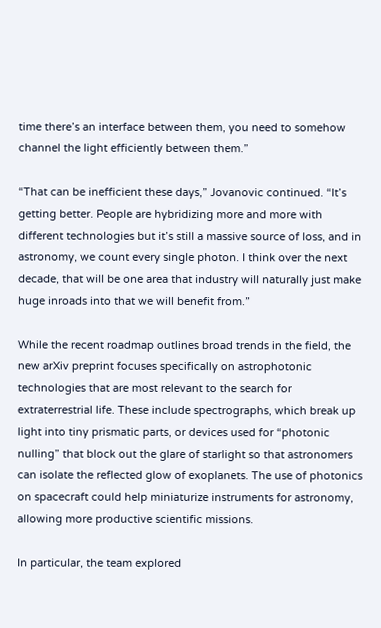time there’s an interface between them, you need to somehow channel the light efficiently between them.”

“That can be inefficient these days,” Jovanovic continued. “It’s getting better. People are hybridizing more and more with different technologies but it’s still a massive source of loss, and in astronomy, we count every single photon. I think over the next decade, that will be one area that industry will naturally just make huge inroads into that we will benefit from.”

While the recent roadmap outlines broad trends in the field, the new arXiv preprint focuses specifically on astrophotonic technologies that are most relevant to the search for extraterrestrial life. These include spectrographs, which break up light into tiny prismatic parts, or devices used for “photonic nulling” that block out the glare of starlight so that astronomers can isolate the reflected glow of exoplanets. The use of photonics on spacecraft could help miniaturize instruments for astronomy, allowing more productive scientific missions.

In particular, the team explored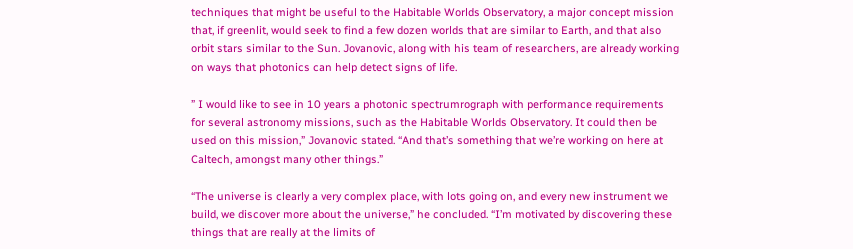techniques that might be useful to the Habitable Worlds Observatory, a major concept mission that, if greenlit, would seek to find a few dozen worlds that are similar to Earth, and that also orbit stars similar to the Sun. Jovanovic, along with his team of researchers, are already working on ways that photonics can help detect signs of life.

” I would like to see in 10 years a photonic spectrumrograph with performance requirements for several astronomy missions, such as the Habitable Worlds Observatory. It could then be used on this mission,” Jovanovic stated. “And that’s something that we’re working on here at Caltech, amongst many other things.”

“The universe is clearly a very complex place, with lots going on, and every new instrument we build, we discover more about the universe,” he concluded. “I’m motivated by discovering these things that are really at the limits of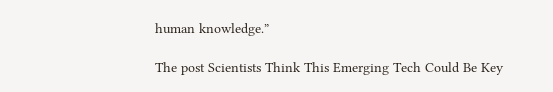human knowledge.”

The post Scientists Think This Emerging Tech Could Be Key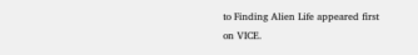to Finding Alien Life appeared first on VICE.